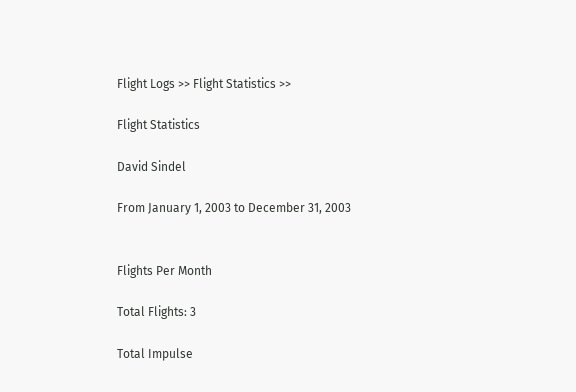Flight Logs >> Flight Statistics >>

Flight Statistics

David Sindel

From January 1, 2003 to December 31, 2003


Flights Per Month

Total Flights: 3

Total Impulse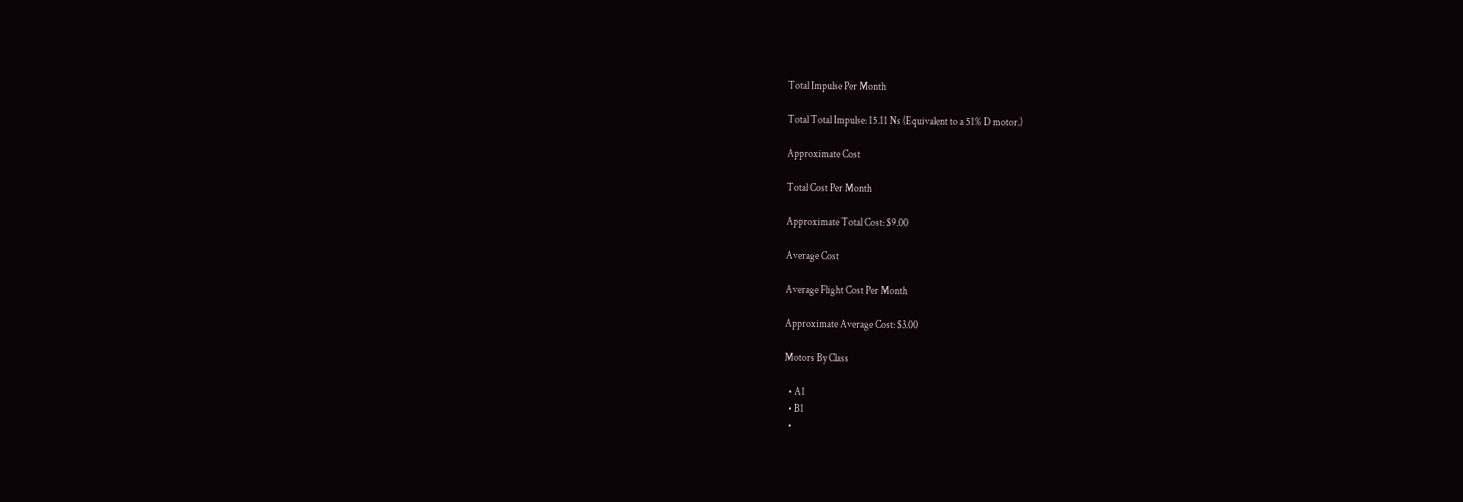Total Impulse Per Month

Total Total Impulse: 15.11 Ns (Equivalent to a 51% D motor.)

Approximate Cost

Total Cost Per Month

Approximate Total Cost: $9.00

Average Cost

Average Flight Cost Per Month

Approximate Average Cost: $3.00

Motors By Class

  • A1
  • B1
  •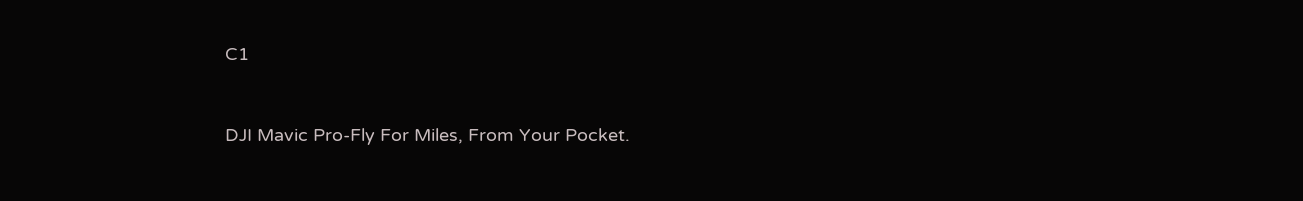C1


DJI Mavic Pro-Fly For Miles, From Your Pocket.